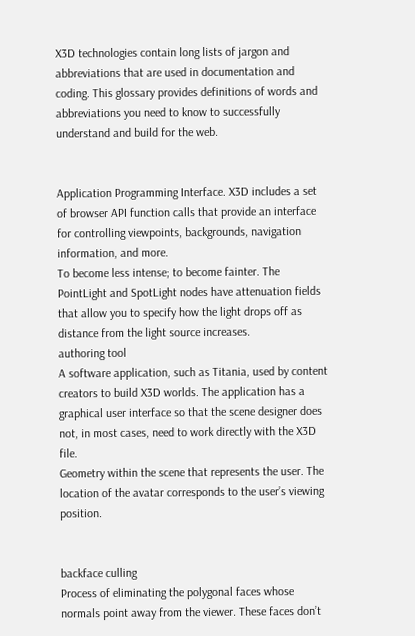X3D technologies contain long lists of jargon and abbreviations that are used in documentation and coding. This glossary provides definitions of words and abbreviations you need to know to successfully understand and build for the web.


Application Programming Interface. X3D includes a set of browser API function calls that provide an interface for controlling viewpoints, backgrounds, navigation information, and more.
To become less intense; to become fainter. The PointLight and SpotLight nodes have attenuation fields that allow you to specify how the light drops off as distance from the light source increases.
authoring tool
A software application, such as Titania, used by content creators to build X3D worlds. The application has a graphical user interface so that the scene designer does not, in most cases, need to work directly with the X3D file.
Geometry within the scene that represents the user. The location of the avatar corresponds to the user’s viewing position.


backface culling
Process of eliminating the polygonal faces whose normals point away from the viewer. These faces don’t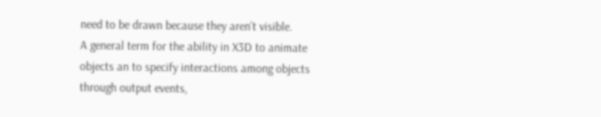need to be drawn because they aren’t visible.
A general term for the ability in X3D to animate objects an to specify interactions among objects through output events,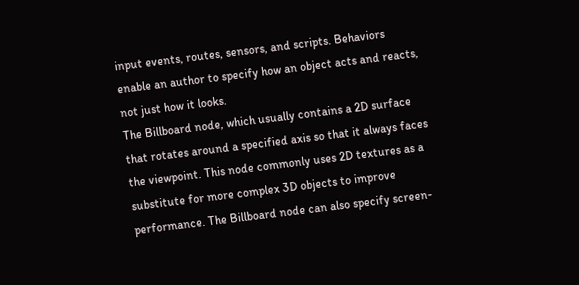input events, routes, sensors, and scripts. Behaviors enable an author to specify how an object acts and reacts, not just how it looks.
The Billboard node, which usually contains a 2D surface that rotates around a specified axis so that it always faces the viewpoint. This node commonly uses 2D textures as a substitute for more complex 3D objects to improve performance. The Billboard node can also specify screen-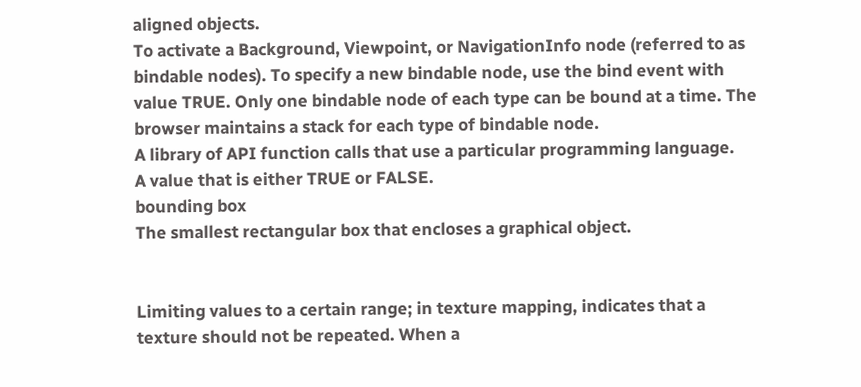aligned objects.
To activate a Background, Viewpoint, or NavigationInfo node (referred to as bindable nodes). To specify a new bindable node, use the bind event with value TRUE. Only one bindable node of each type can be bound at a time. The browser maintains a stack for each type of bindable node.
A library of API function calls that use a particular programming language.
A value that is either TRUE or FALSE.
bounding box
The smallest rectangular box that encloses a graphical object.


Limiting values to a certain range; in texture mapping, indicates that a texture should not be repeated. When a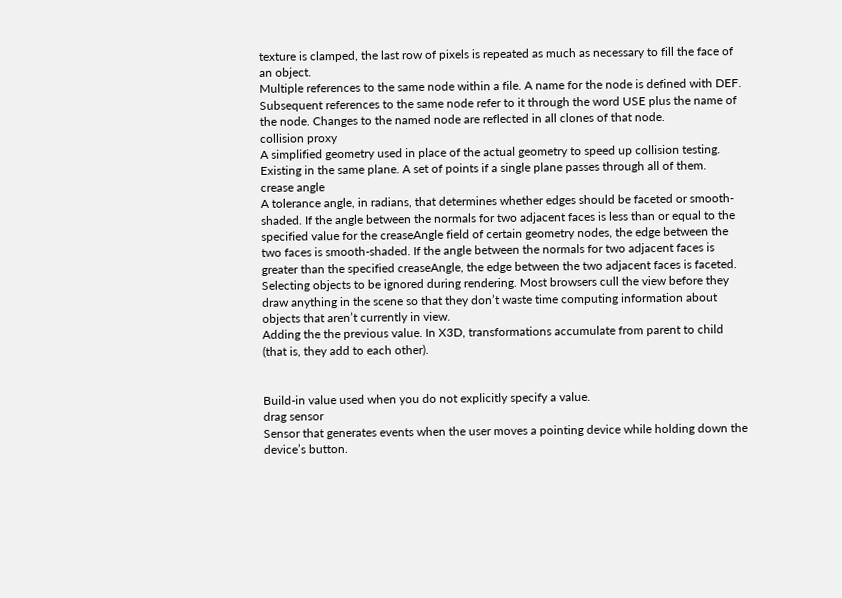texture is clamped, the last row of pixels is repeated as much as necessary to fill the face of an object.
Multiple references to the same node within a file. A name for the node is defined with DEF. Subsequent references to the same node refer to it through the word USE plus the name of the node. Changes to the named node are reflected in all clones of that node.
collision proxy
A simplified geometry used in place of the actual geometry to speed up collision testing.
Existing in the same plane. A set of points if a single plane passes through all of them.
crease angle
A tolerance angle, in radians, that determines whether edges should be faceted or smooth-shaded. If the angle between the normals for two adjacent faces is less than or equal to the specified value for the creaseAngle field of certain geometry nodes, the edge between the two faces is smooth-shaded. If the angle between the normals for two adjacent faces is greater than the specified creaseAngle, the edge between the two adjacent faces is faceted.
Selecting objects to be ignored during rendering. Most browsers cull the view before they draw anything in the scene so that they don’t waste time computing information about objects that aren’t currently in view.
Adding the the previous value. In X3D, transformations accumulate from parent to child (that is, they add to each other).


Build-in value used when you do not explicitly specify a value.
drag sensor
Sensor that generates events when the user moves a pointing device while holding down the device’s button.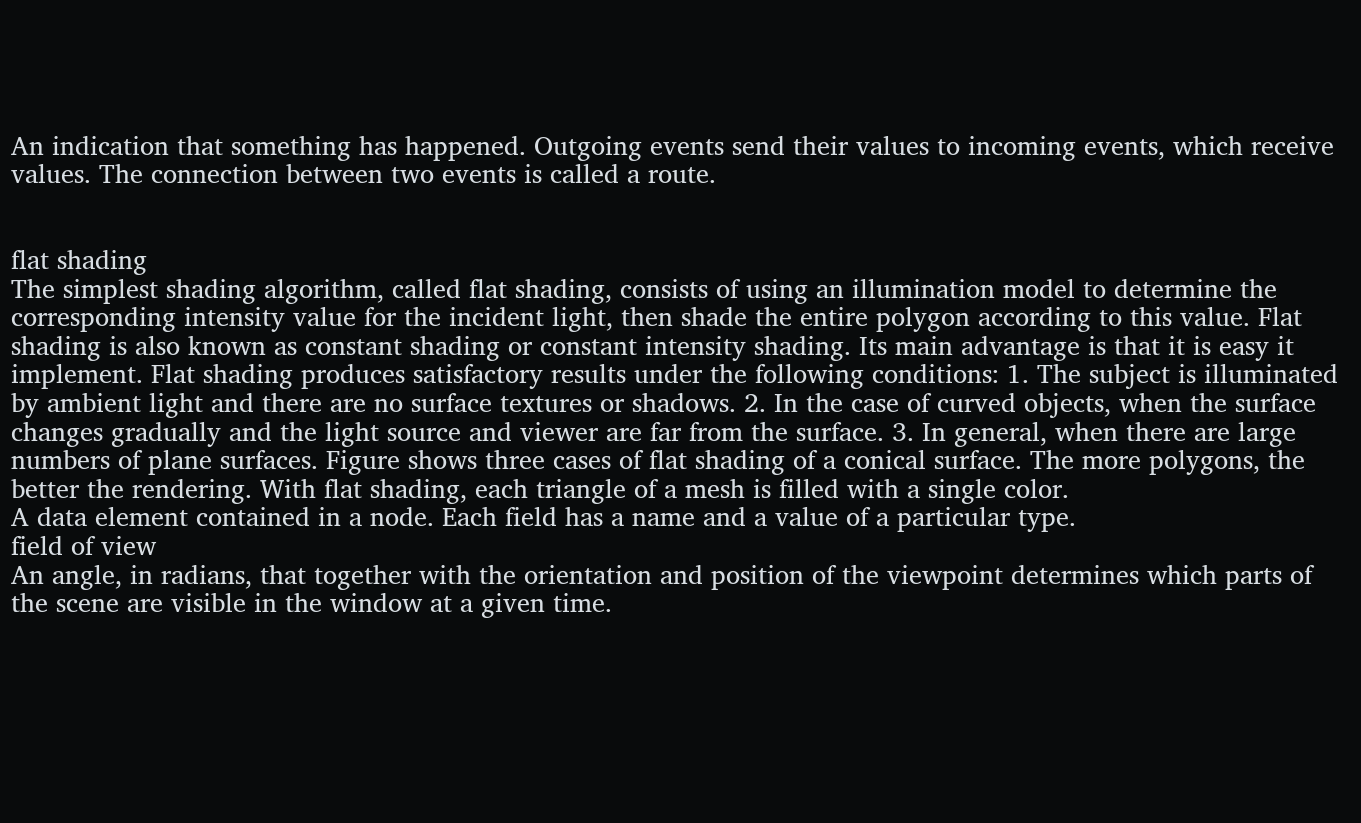An indication that something has happened. Outgoing events send their values to incoming events, which receive values. The connection between two events is called a route.


flat shading
The simplest shading algorithm, called flat shading, consists of using an illumination model to determine the corresponding intensity value for the incident light, then shade the entire polygon according to this value. Flat shading is also known as constant shading or constant intensity shading. Its main advantage is that it is easy it implement. Flat shading produces satisfactory results under the following conditions: 1. The subject is illuminated by ambient light and there are no surface textures or shadows. 2. In the case of curved objects, when the surface changes gradually and the light source and viewer are far from the surface. 3. In general, when there are large numbers of plane surfaces. Figure shows three cases of flat shading of a conical surface. The more polygons, the better the rendering. With flat shading, each triangle of a mesh is filled with a single color.
A data element contained in a node. Each field has a name and a value of a particular type.
field of view
An angle, in radians, that together with the orientation and position of the viewpoint determines which parts of the scene are visible in the window at a given time.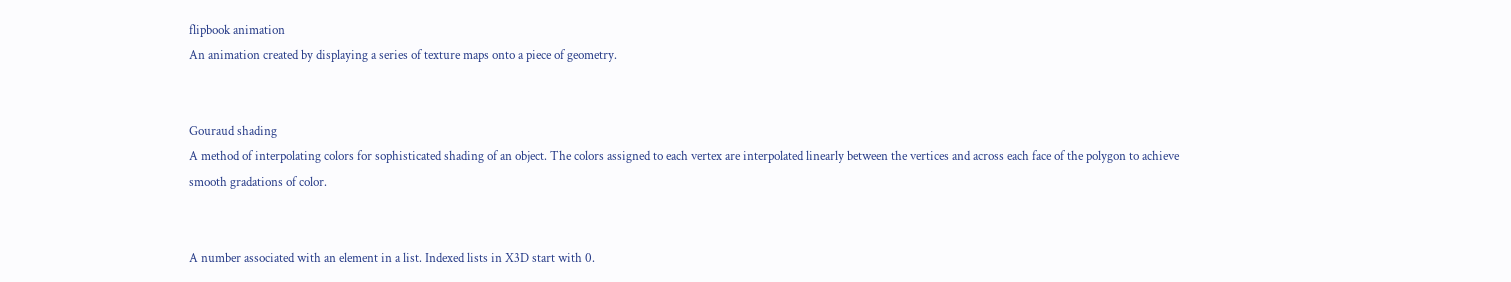flipbook animation
An animation created by displaying a series of texture maps onto a piece of geometry.


Gouraud shading
A method of interpolating colors for sophisticated shading of an object. The colors assigned to each vertex are interpolated linearly between the vertices and across each face of the polygon to achieve smooth gradations of color.


A number associated with an element in a list. Indexed lists in X3D start with 0.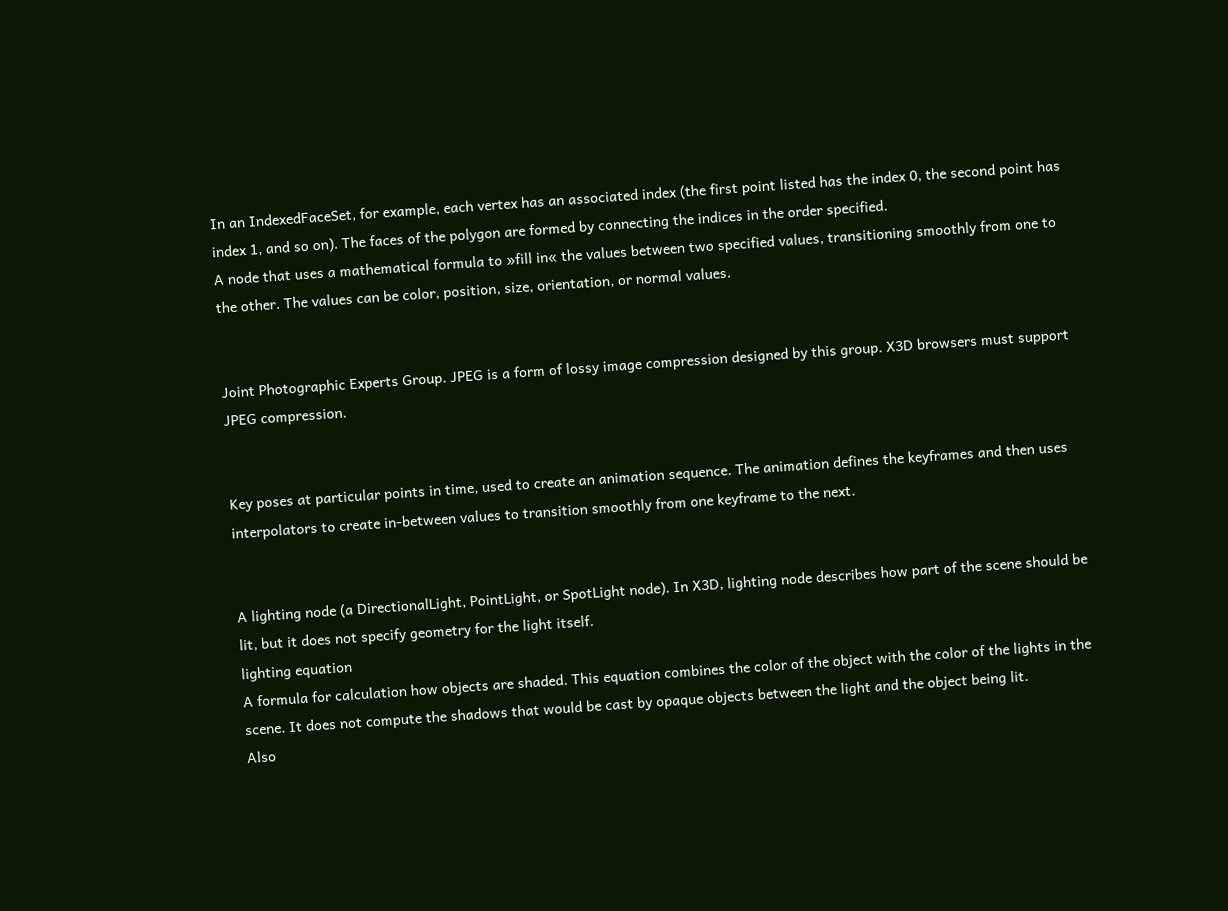In an IndexedFaceSet, for example, each vertex has an associated index (the first point listed has the index 0, the second point has index 1, and so on). The faces of the polygon are formed by connecting the indices in the order specified.
A node that uses a mathematical formula to »fill in« the values between two specified values, transitioning smoothly from one to the other. The values can be color, position, size, orientation, or normal values.


Joint Photographic Experts Group. JPEG is a form of lossy image compression designed by this group. X3D browsers must support JPEG compression.


Key poses at particular points in time, used to create an animation sequence. The animation defines the keyframes and then uses interpolators to create in-between values to transition smoothly from one keyframe to the next.


A lighting node (a DirectionalLight, PointLight, or SpotLight node). In X3D, lighting node describes how part of the scene should be lit, but it does not specify geometry for the light itself.
lighting equation
A formula for calculation how objects are shaded. This equation combines the color of the object with the color of the lights in the scene. It does not compute the shadows that would be cast by opaque objects between the light and the object being lit.
Also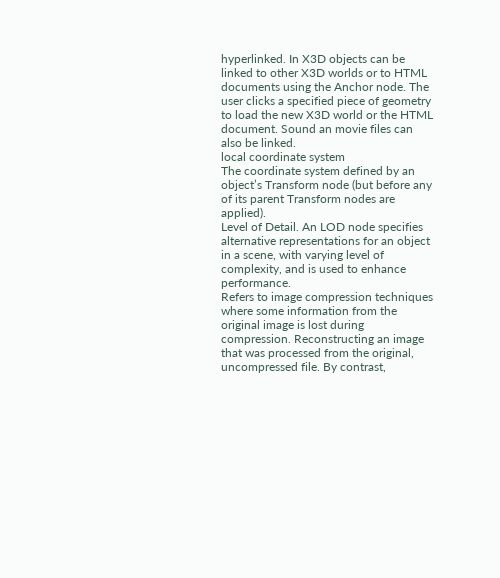hyperlinked. In X3D objects can be linked to other X3D worlds or to HTML documents using the Anchor node. The user clicks a specified piece of geometry to load the new X3D world or the HTML document. Sound an movie files can also be linked.
local coordinate system
The coordinate system defined by an object’s Transform node (but before any of its parent Transform nodes are applied).
Level of Detail. An LOD node specifies alternative representations for an object in a scene, with varying level of complexity, and is used to enhance performance.
Refers to image compression techniques where some information from the original image is lost during compression. Reconstructing an image that was processed from the original, uncompressed file. By contrast,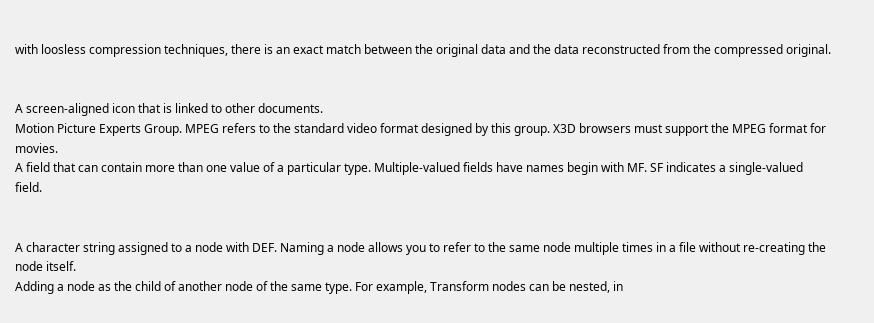with loosless compression techniques, there is an exact match between the original data and the data reconstructed from the compressed original.


A screen-aligned icon that is linked to other documents.
Motion Picture Experts Group. MPEG refers to the standard video format designed by this group. X3D browsers must support the MPEG format for movies.
A field that can contain more than one value of a particular type. Multiple-valued fields have names begin with MF. SF indicates a single-valued field.


A character string assigned to a node with DEF. Naming a node allows you to refer to the same node multiple times in a file without re-creating the node itself.
Adding a node as the child of another node of the same type. For example, Transform nodes can be nested, in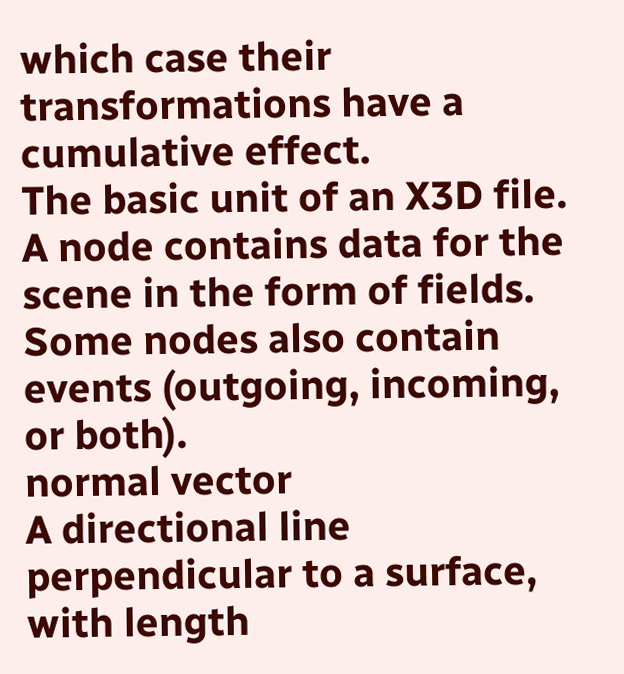which case their transformations have a cumulative effect.
The basic unit of an X3D file. A node contains data for the scene in the form of fields. Some nodes also contain events (outgoing, incoming, or both).
normal vector
A directional line perpendicular to a surface, with length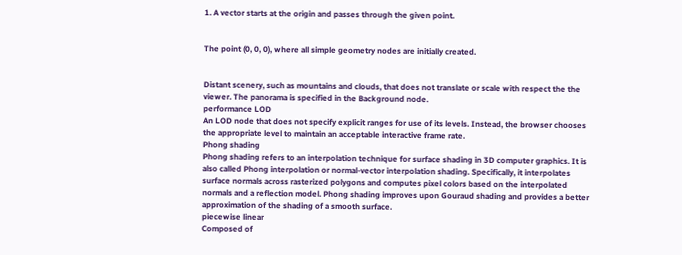1. A vector starts at the origin and passes through the given point.


The point (0, 0, 0), where all simple geometry nodes are initially created.


Distant scenery, such as mountains and clouds, that does not translate or scale with respect the the viewer. The panorama is specified in the Background node.
performance LOD
An LOD node that does not specify explicit ranges for use of its levels. Instead, the browser chooses the appropriate level to maintain an acceptable interactive frame rate.
Phong shading
Phong shading refers to an interpolation technique for surface shading in 3D computer graphics. It is also called Phong interpolation or normal-vector interpolation shading. Specifically, it interpolates surface normals across rasterized polygons and computes pixel colors based on the interpolated normals and a reflection model. Phong shading improves upon Gouraud shading and provides a better approximation of the shading of a smooth surface.
piecewise linear
Composed of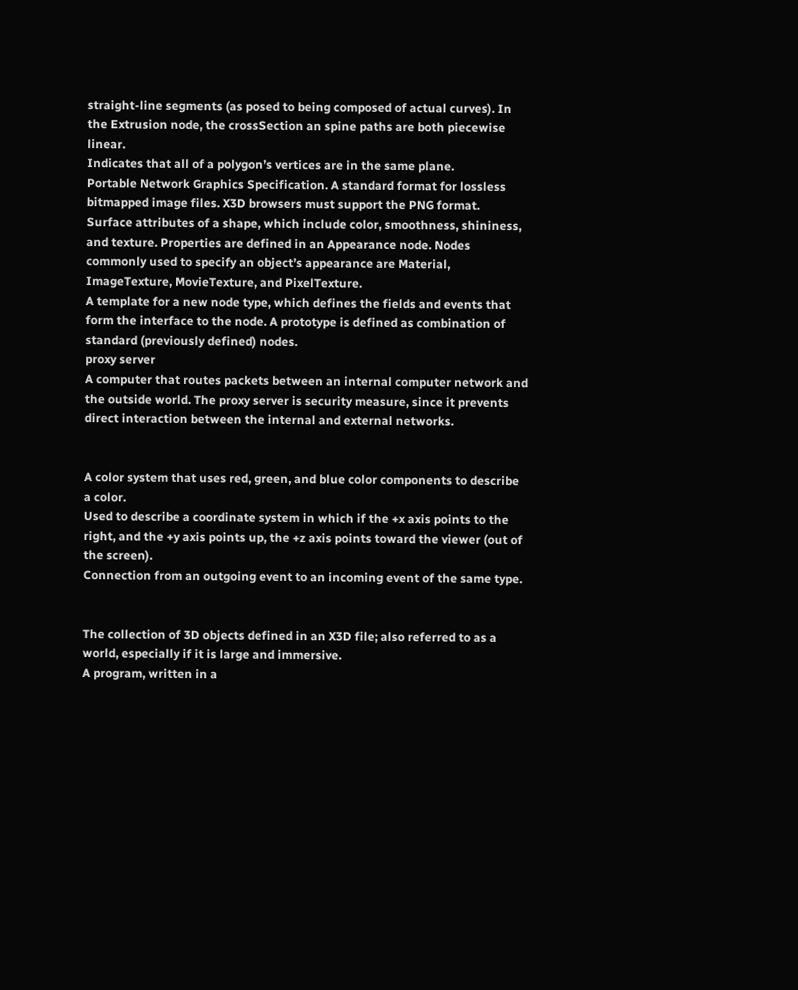straight-line segments (as posed to being composed of actual curves). In the Extrusion node, the crossSection an spine paths are both piecewise linear.
Indicates that all of a polygon’s vertices are in the same plane.
Portable Network Graphics Specification. A standard format for lossless bitmapped image files. X3D browsers must support the PNG format.
Surface attributes of a shape, which include color, smoothness, shininess, and texture. Properties are defined in an Appearance node. Nodes commonly used to specify an object’s appearance are Material, ImageTexture, MovieTexture, and PixelTexture.
A template for a new node type, which defines the fields and events that form the interface to the node. A prototype is defined as combination of standard (previously defined) nodes.
proxy server
A computer that routes packets between an internal computer network and the outside world. The proxy server is security measure, since it prevents direct interaction between the internal and external networks.


A color system that uses red, green, and blue color components to describe a color.
Used to describe a coordinate system in which if the +x axis points to the right, and the +y axis points up, the +z axis points toward the viewer (out of the screen).
Connection from an outgoing event to an incoming event of the same type.


The collection of 3D objects defined in an X3D file; also referred to as a world, especially if it is large and immersive.
A program, written in a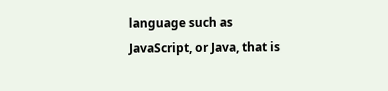language such as JavaScript, or Java, that is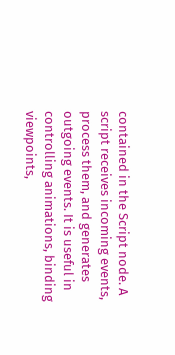contained in the Script node. A script receives incoming events, process them, and generates outgoing events. It is useful in controlling animations, binding viewpoints,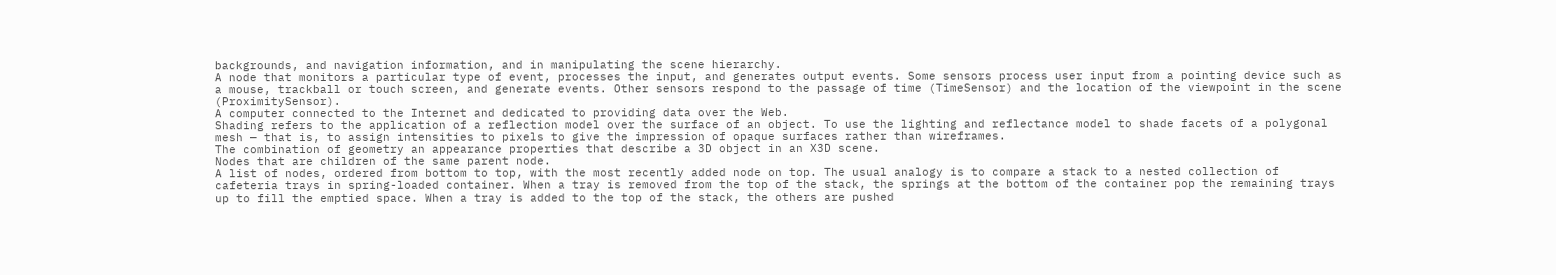backgrounds, and navigation information, and in manipulating the scene hierarchy.
A node that monitors a particular type of event, processes the input, and generates output events. Some sensors process user input from a pointing device such as a mouse, trackball or touch screen, and generate events. Other sensors respond to the passage of time (TimeSensor) and the location of the viewpoint in the scene (ProximitySensor).
A computer connected to the Internet and dedicated to providing data over the Web.
Shading refers to the application of a reflection model over the surface of an object. To use the lighting and reflectance model to shade facets of a polygonal mesh — that is, to assign intensities to pixels to give the impression of opaque surfaces rather than wireframes.
The combination of geometry an appearance properties that describe a 3D object in an X3D scene.
Nodes that are children of the same parent node.
A list of nodes, ordered from bottom to top, with the most recently added node on top. The usual analogy is to compare a stack to a nested collection of cafeteria trays in spring-loaded container. When a tray is removed from the top of the stack, the springs at the bottom of the container pop the remaining trays up to fill the emptied space. When a tray is added to the top of the stack, the others are pushed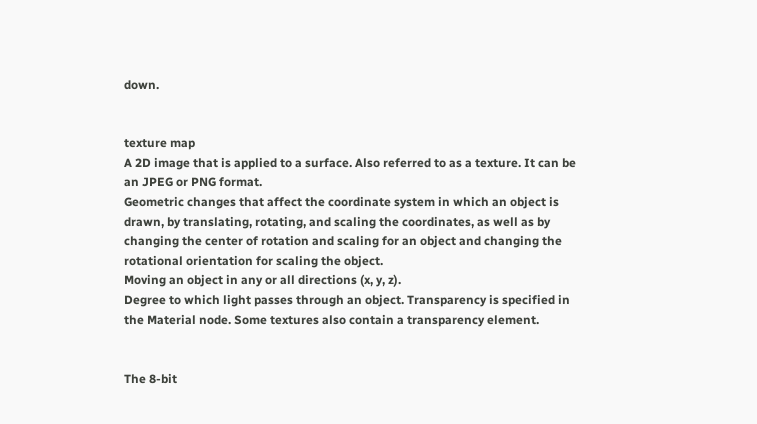down.


texture map
A 2D image that is applied to a surface. Also referred to as a texture. It can be an JPEG or PNG format.
Geometric changes that affect the coordinate system in which an object is drawn, by translating, rotating, and scaling the coordinates, as well as by changing the center of rotation and scaling for an object and changing the rotational orientation for scaling the object.
Moving an object in any or all directions (x, y, z).
Degree to which light passes through an object. Transparency is specified in the Material node. Some textures also contain a transparency element.


The 8-bit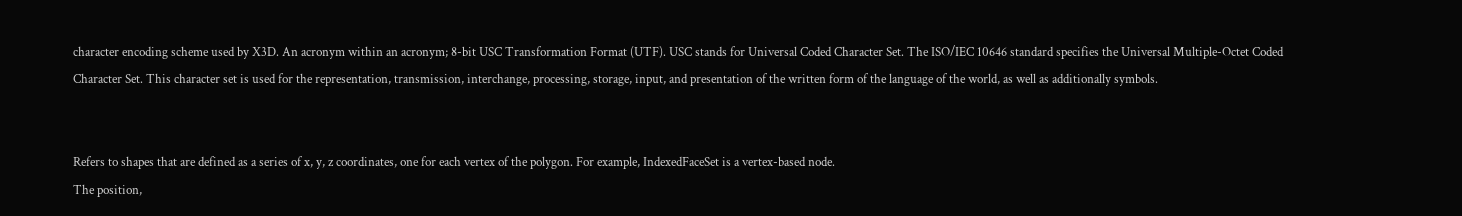character encoding scheme used by X3D. An acronym within an acronym; 8-bit USC Transformation Format (UTF). USC stands for Universal Coded Character Set. The ISO/IEC 10646 standard specifies the Universal Multiple-Octet Coded Character Set. This character set is used for the representation, transmission, interchange, processing, storage, input, and presentation of the written form of the language of the world, as well as additionally symbols.


Refers to shapes that are defined as a series of x, y, z coordinates, one for each vertex of the polygon. For example, IndexedFaceSet is a vertex-based node.
The position,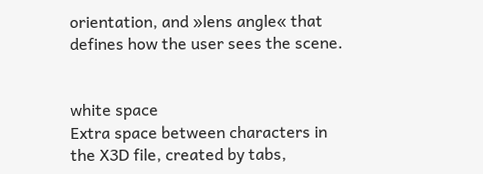orientation, and »lens angle« that defines how the user sees the scene.


white space
Extra space between characters in the X3D file, created by tabs,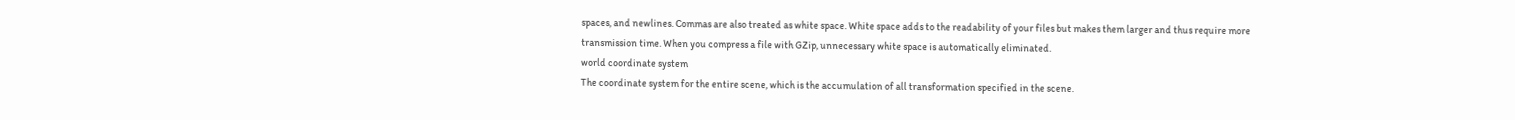spaces, and newlines. Commas are also treated as white space. White space adds to the readability of your files but makes them larger and thus require more transmission time. When you compress a file with GZip, unnecessary white space is automatically eliminated.
world coordinate system
The coordinate system for the entire scene, which is the accumulation of all transformation specified in the scene.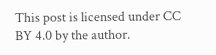This post is licensed under CC BY 4.0 by the author.